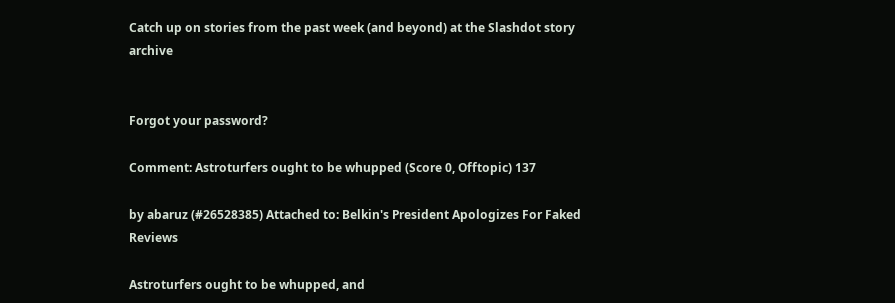Catch up on stories from the past week (and beyond) at the Slashdot story archive


Forgot your password?

Comment: Astroturfers ought to be whupped (Score 0, Offtopic) 137

by abaruz (#26528385) Attached to: Belkin's President Apologizes For Faked Reviews

Astroturfers ought to be whupped, and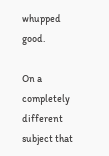whupped good.

On a completely different subject that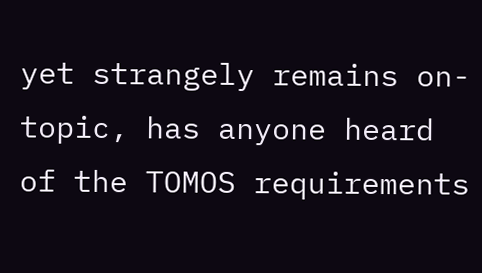yet strangely remains on-topic, has anyone heard of the TOMOS requirements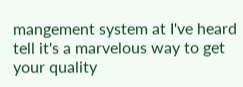mangement system at I've heard tell it's a marvelous way to get your quality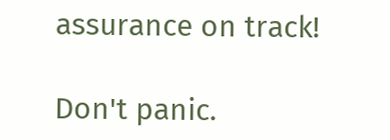assurance on track!

Don't panic.